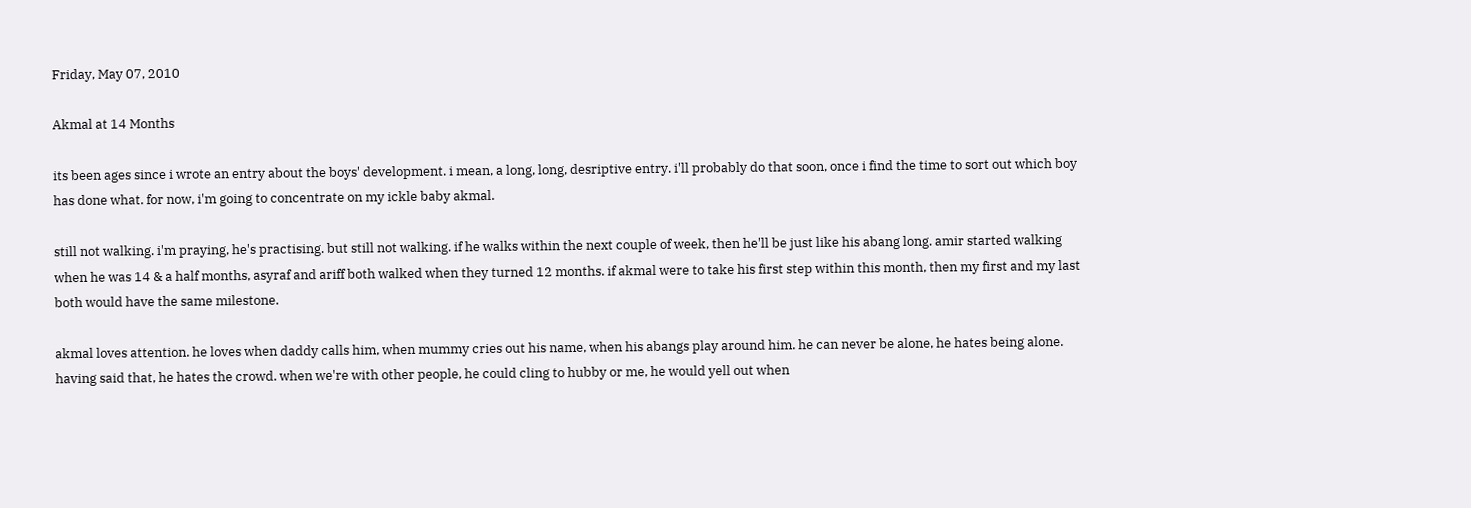Friday, May 07, 2010

Akmal at 14 Months

its been ages since i wrote an entry about the boys' development. i mean, a long, long, desriptive entry. i'll probably do that soon, once i find the time to sort out which boy has done what. for now, i'm going to concentrate on my ickle baby akmal.

still not walking. i'm praying, he's practising. but still not walking. if he walks within the next couple of week, then he'll be just like his abang long. amir started walking when he was 14 & a half months, asyraf and ariff both walked when they turned 12 months. if akmal were to take his first step within this month, then my first and my last both would have the same milestone.

akmal loves attention. he loves when daddy calls him, when mummy cries out his name, when his abangs play around him. he can never be alone, he hates being alone. having said that, he hates the crowd. when we're with other people, he could cling to hubby or me, he would yell out when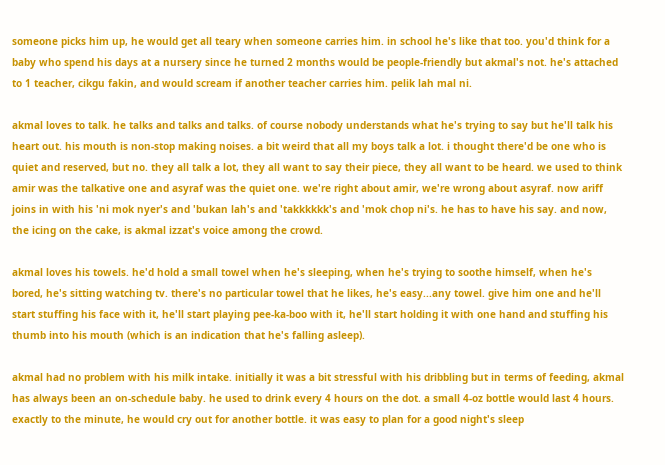someone picks him up, he would get all teary when someone carries him. in school he's like that too. you'd think for a baby who spend his days at a nursery since he turned 2 months would be people-friendly but akmal's not. he's attached to 1 teacher, cikgu fakin, and would scream if another teacher carries him. pelik lah mal ni.

akmal loves to talk. he talks and talks and talks. of course nobody understands what he's trying to say but he'll talk his heart out. his mouth is non-stop making noises. a bit weird that all my boys talk a lot. i thought there'd be one who is quiet and reserved, but no. they all talk a lot, they all want to say their piece, they all want to be heard. we used to think amir was the talkative one and asyraf was the quiet one. we're right about amir, we're wrong about asyraf. now ariff joins in with his 'ni mok nyer's and 'bukan lah's and 'takkkkkk's and 'mok chop ni's. he has to have his say. and now, the icing on the cake, is akmal izzat's voice among the crowd.

akmal loves his towels. he'd hold a small towel when he's sleeping, when he's trying to soothe himself, when he's bored, he's sitting watching tv. there's no particular towel that he likes, he's easy...any towel. give him one and he'll start stuffing his face with it, he'll start playing pee-ka-boo with it, he'll start holding it with one hand and stuffing his thumb into his mouth (which is an indication that he's falling asleep).

akmal had no problem with his milk intake. initially it was a bit stressful with his dribbling but in terms of feeding, akmal has always been an on-schedule baby. he used to drink every 4 hours on the dot. a small 4-oz bottle would last 4 hours. exactly to the minute, he would cry out for another bottle. it was easy to plan for a good night's sleep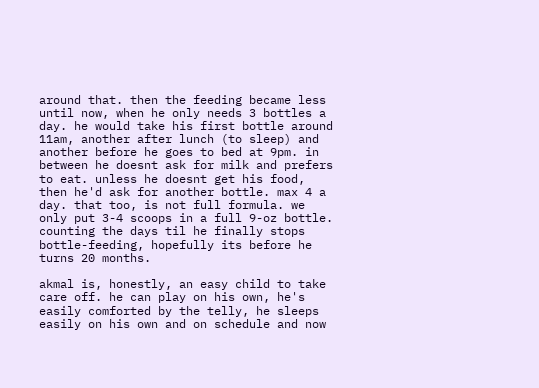around that. then the feeding became less until now, when he only needs 3 bottles a day. he would take his first bottle around 11am, another after lunch (to sleep) and another before he goes to bed at 9pm. in between he doesnt ask for milk and prefers to eat. unless he doesnt get his food, then he'd ask for another bottle. max 4 a day. that too, is not full formula. we only put 3-4 scoops in a full 9-oz bottle. counting the days til he finally stops bottle-feeding, hopefully its before he turns 20 months.

akmal is, honestly, an easy child to take care off. he can play on his own, he's easily comforted by the telly, he sleeps easily on his own and on schedule and now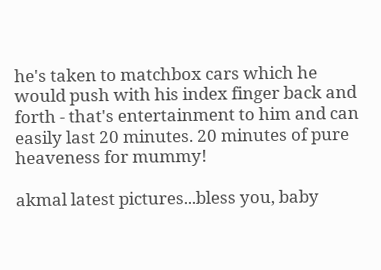he's taken to matchbox cars which he would push with his index finger back and forth - that's entertainment to him and can easily last 20 minutes. 20 minutes of pure heaveness for mummy!

akmal latest pictures...bless you, baby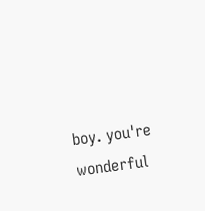boy. you're wonderful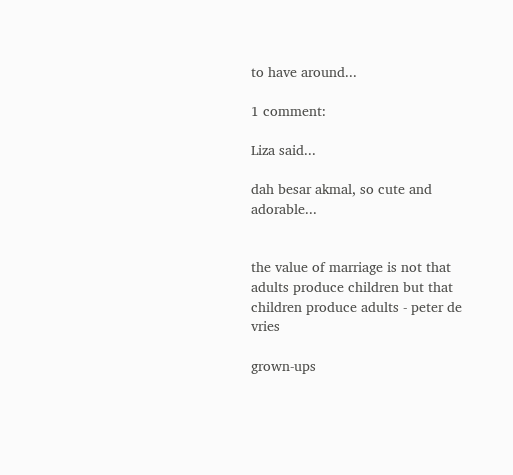to have around...

1 comment:

Liza said...

dah besar akmal, so cute and adorable...


the value of marriage is not that adults produce children but that children produce adults - peter de vries

grown-ups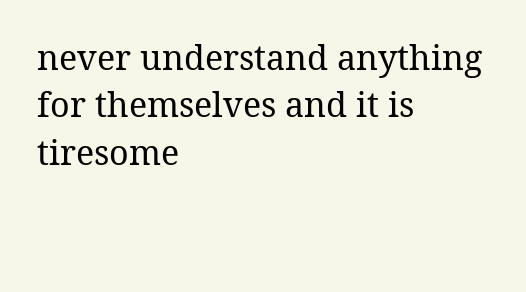never understand anything for themselves and it is tiresome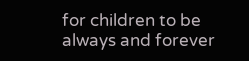for children to be always and forever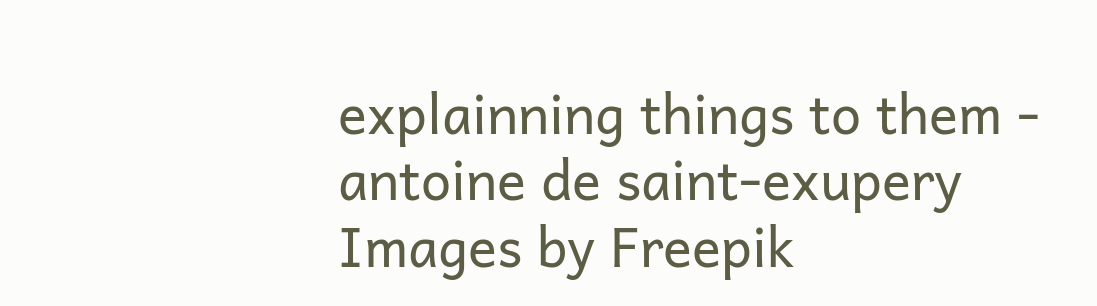explainning things to them - antoine de saint-exupery
Images by Freepik